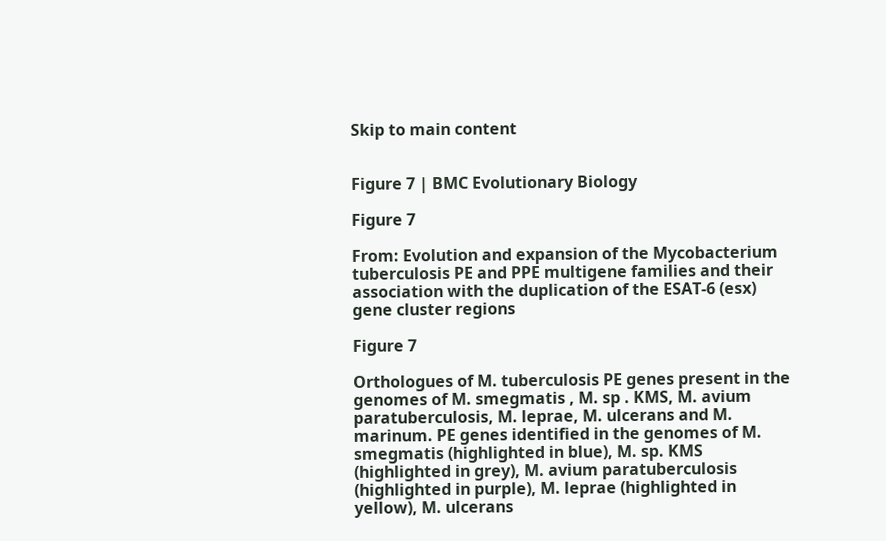Skip to main content


Figure 7 | BMC Evolutionary Biology

Figure 7

From: Evolution and expansion of the Mycobacterium tuberculosis PE and PPE multigene families and their association with the duplication of the ESAT-6 (esx) gene cluster regions

Figure 7

Orthologues of M. tuberculosis PE genes present in the genomes of M. smegmatis , M. sp . KMS, M. avium paratuberculosis, M. leprae, M. ulcerans and M. marinum. PE genes identified in the genomes of M. smegmatis (highlighted in blue), M. sp. KMS (highlighted in grey), M. avium paratuberculosis (highlighted in purple), M. leprae (highlighted in yellow), M. ulcerans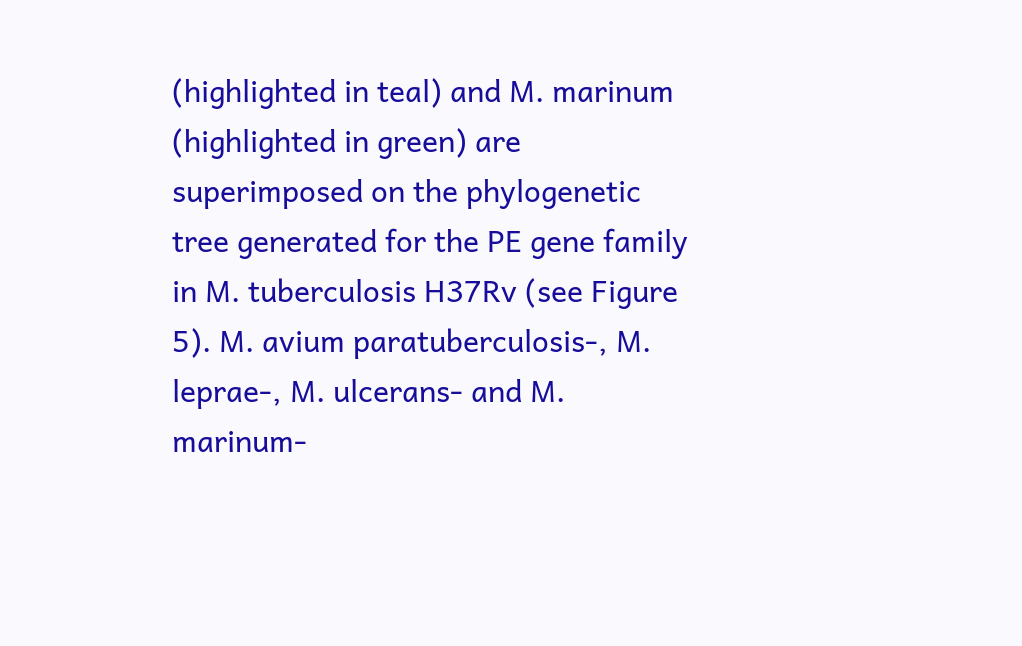(highlighted in teal) and M. marinum (highlighted in green) are superimposed on the phylogenetic tree generated for the PE gene family in M. tuberculosis H37Rv (see Figure 5). M. avium paratuberculosis-, M. leprae-, M. ulcerans- and M. marinum-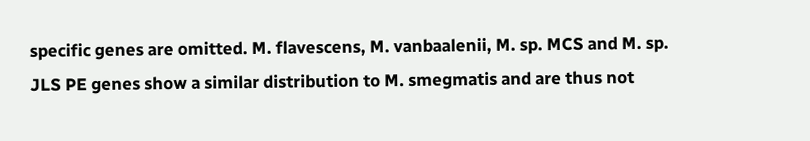specific genes are omitted. M. flavescens, M. vanbaalenii, M. sp. MCS and M. sp. JLS PE genes show a similar distribution to M. smegmatis and are thus not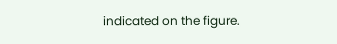indicated on the figure.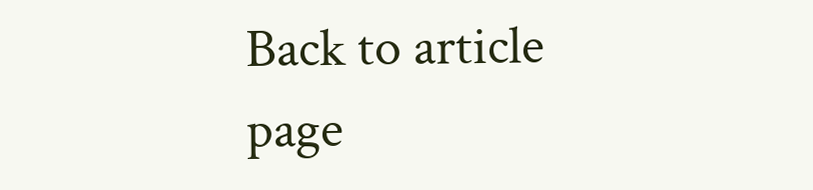Back to article page